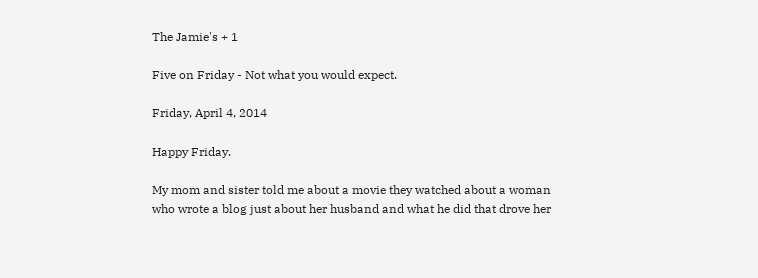The Jamie's + 1

Five on Friday - Not what you would expect.

Friday, April 4, 2014

Happy Friday.

My mom and sister told me about a movie they watched about a woman who wrote a blog just about her husband and what he did that drove her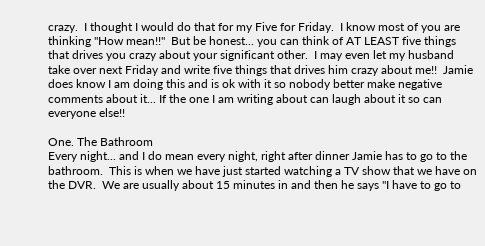crazy.  I thought I would do that for my Five for Friday.  I know most of you are thinking "How mean!!"  But be honest... you can think of AT LEAST five things that drives you crazy about your significant other.  I may even let my husband take over next Friday and write five things that drives him crazy about me!!  Jamie does know I am doing this and is ok with it so nobody better make negative comments about it... If the one I am writing about can laugh about it so can everyone else!!

One. The Bathroom
Every night... and I do mean every night, right after dinner Jamie has to go to the bathroom.  This is when we have just started watching a TV show that we have on the DVR.  We are usually about 15 minutes in and then he says "I have to go to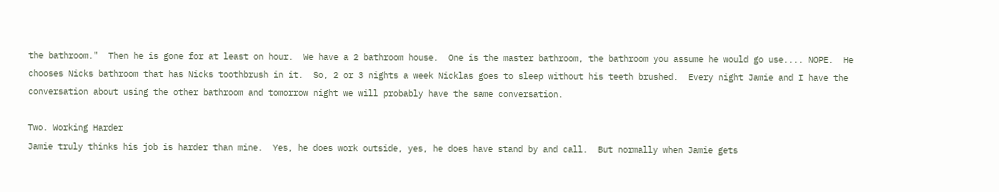the bathroom."  Then he is gone for at least on hour.  We have a 2 bathroom house.  One is the master bathroom, the bathroom you assume he would go use.... NOPE.  He chooses Nicks bathroom that has Nicks toothbrush in it.  So, 2 or 3 nights a week Nicklas goes to sleep without his teeth brushed.  Every night Jamie and I have the conversation about using the other bathroom and tomorrow night we will probably have the same conversation.

Two. Working Harder
Jamie truly thinks his job is harder than mine.  Yes, he does work outside, yes, he does have stand by and call.  But normally when Jamie gets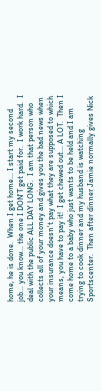home, he is done.  When I get home... I start my second job... you know... the one I DON'T get paid for.  I work hard.  I deal with the public ALL DAY LONG.  I am that person who collects all of your money and gives you the bad news when your insurance doesn't pay what they are supposed to which means, you have to pay it!  I get chewed out... A LOT.  Then I come home to a baby who just wants to be held and I am trying to cook dinner and my husband is watching Sportscenter.  Then after dinner Jamie normally gives Nick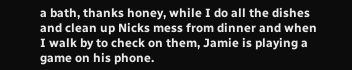a bath, thanks honey, while I do all the dishes and clean up Nicks mess from dinner and when I walk by to check on them, Jamie is playing a game on his phone.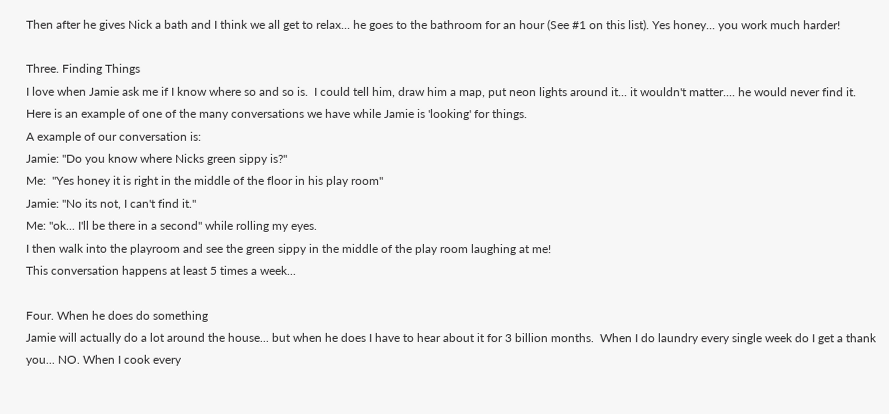Then after he gives Nick a bath and I think we all get to relax... he goes to the bathroom for an hour (See #1 on this list). Yes honey... you work much harder!

Three. Finding Things
I love when Jamie ask me if I know where so and so is.  I could tell him, draw him a map, put neon lights around it... it wouldn't matter.... he would never find it.  Here is an example of one of the many conversations we have while Jamie is 'looking' for things.
A example of our conversation is:
Jamie: "Do you know where Nicks green sippy is?"
Me:  "Yes honey it is right in the middle of the floor in his play room"
Jamie: "No its not, I can't find it."
Me: "ok... I'll be there in a second" while rolling my eyes.
I then walk into the playroom and see the green sippy in the middle of the play room laughing at me!
This conversation happens at least 5 times a week...

Four. When he does do something
Jamie will actually do a lot around the house... but when he does I have to hear about it for 3 billion months.  When I do laundry every single week do I get a thank you... NO. When I cook every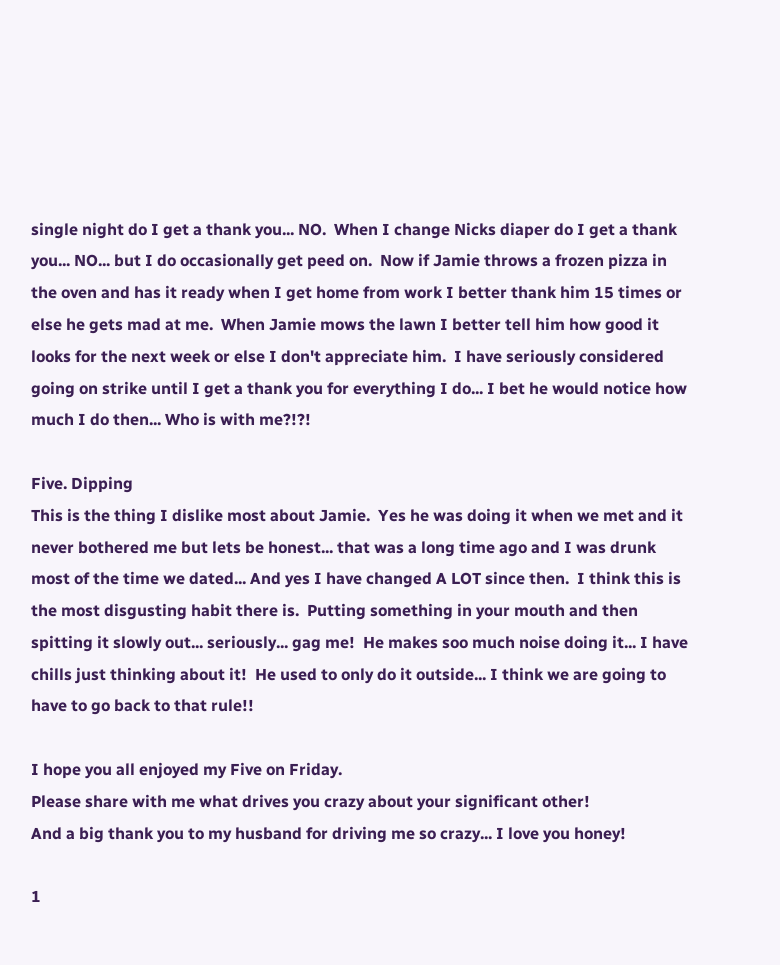single night do I get a thank you... NO.  When I change Nicks diaper do I get a thank you... NO... but I do occasionally get peed on.  Now if Jamie throws a frozen pizza in the oven and has it ready when I get home from work I better thank him 15 times or else he gets mad at me.  When Jamie mows the lawn I better tell him how good it looks for the next week or else I don't appreciate him.  I have seriously considered going on strike until I get a thank you for everything I do... I bet he would notice how much I do then... Who is with me?!?!

Five. Dipping
This is the thing I dislike most about Jamie.  Yes he was doing it when we met and it never bothered me but lets be honest... that was a long time ago and I was drunk most of the time we dated... And yes I have changed A LOT since then.  I think this is the most disgusting habit there is.  Putting something in your mouth and then spitting it slowly out... seriously... gag me!  He makes soo much noise doing it... I have chills just thinking about it!  He used to only do it outside... I think we are going to have to go back to that rule!!

I hope you all enjoyed my Five on Friday.
Please share with me what drives you crazy about your significant other!
And a big thank you to my husband for driving me so crazy... I love you honey!

1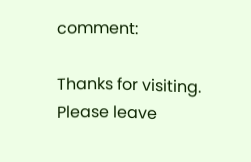comment:

Thanks for visiting. Please leave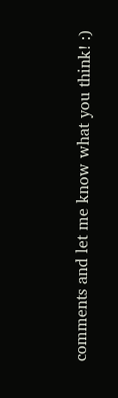comments and let me know what you think! :)